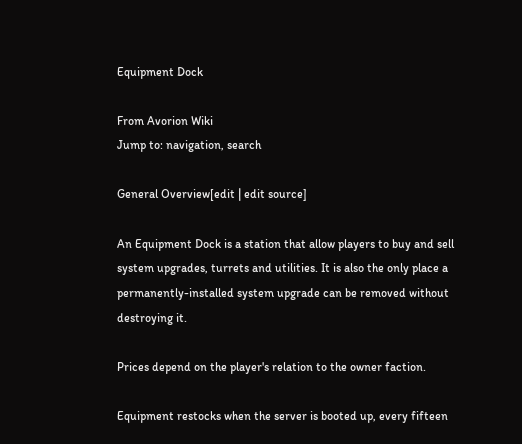Equipment Dock

From Avorion Wiki
Jump to: navigation, search

General Overview[edit | edit source]

An Equipment Dock is a station that allow players to buy and sell system upgrades, turrets and utilities. It is also the only place a permanently-installed system upgrade can be removed without destroying it.

Prices depend on the player's relation to the owner faction.

Equipment restocks when the server is booted up, every fifteen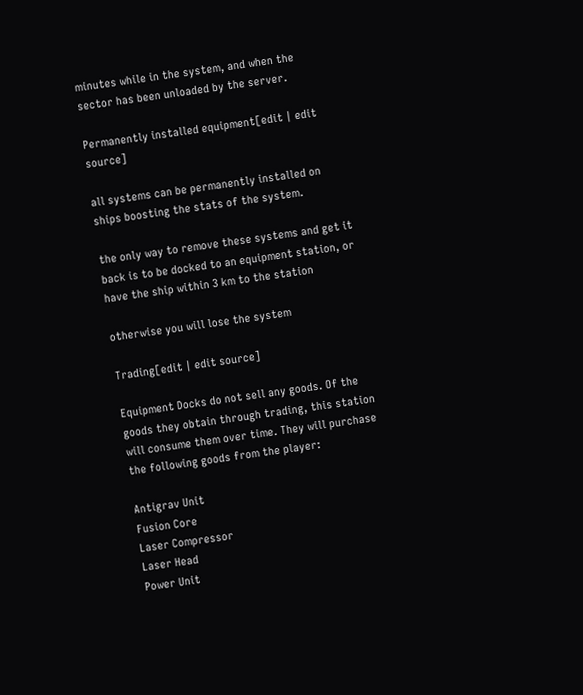minutes while in the system, and when the sector has been unloaded by the server.

Permanently installed equipment[edit | edit source]

all systems can be permanently installed on ships boosting the stats of the system.

the only way to remove these systems and get it back is to be docked to an equipment station, or have the ship within 3 km to the station

otherwise you will lose the system

Trading[edit | edit source]

Equipment Docks do not sell any goods. Of the goods they obtain through trading, this station will consume them over time. They will purchase the following goods from the player:

Antigrav Unit
Fusion Core
Laser Compressor
Laser Head
Power Unit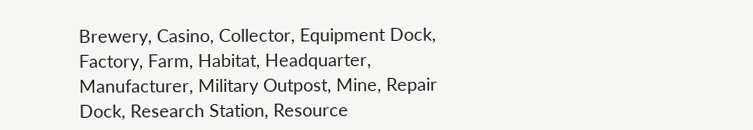Brewery, Casino, Collector, Equipment Dock, Factory, Farm, Habitat, Headquarter, Manufacturer, Military Outpost, Mine, Repair Dock, Research Station, Resource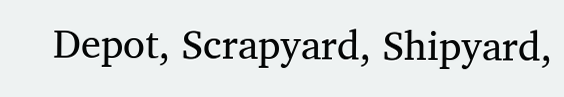Depot, Scrapyard, Shipyard,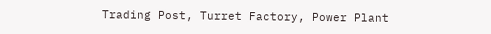Trading Post, Turret Factory, Power Plant